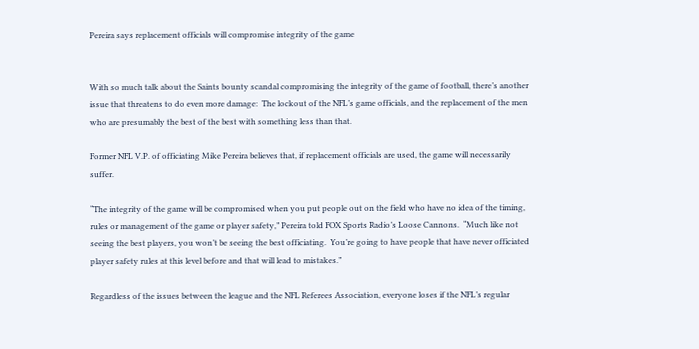Pereira says replacement officials will compromise integrity of the game


With so much talk about the Saints bounty scandal compromising the integrity of the game of football, there’s another issue that threatens to do even more damage:  The lockout of the NFL’s game officials, and the replacement of the men who are presumably the best of the best with something less than that.

Former NFL V.P. of officiating Mike Pereira believes that, if replacement officials are used, the game will necessarily suffer.

“The integrity of the game will be compromised when you put people out on the field who have no idea of the timing, rules or management of the game or player safety,” Pereira told FOX Sports Radio’s Loose Cannons.  “Much like not seeing the best players, you won’t be seeing the best officiating.  You’re going to have people that have never officiated player safety rules at this level before and that will lead to mistakes.”

Regardless of the issues between the league and the NFL Referees Association, everyone loses if the NFL’s regular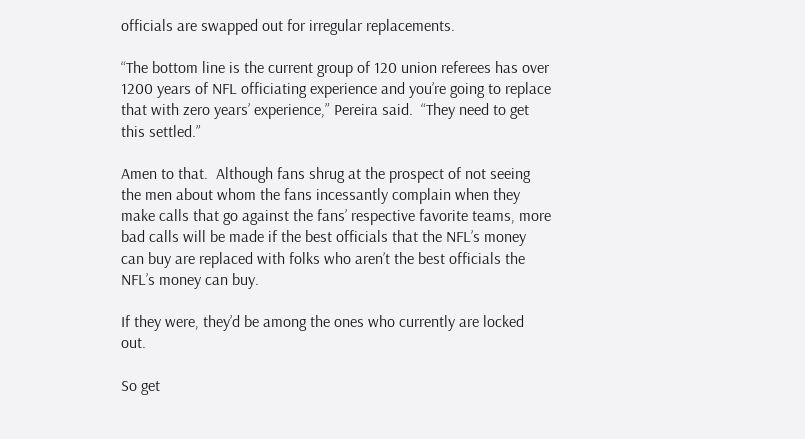officials are swapped out for irregular replacements.

“The bottom line is the current group of 120 union referees has over 1200 years of NFL officiating experience and you’re going to replace that with zero years’ experience,” Pereira said.  “They need to get this settled.”

Amen to that.  Although fans shrug at the prospect of not seeing the men about whom the fans incessantly complain when they make calls that go against the fans’ respective favorite teams, more bad calls will be made if the best officials that the NFL’s money can buy are replaced with folks who aren’t the best officials the NFL’s money can buy.

If they were, they’d be among the ones who currently are locked out.

So get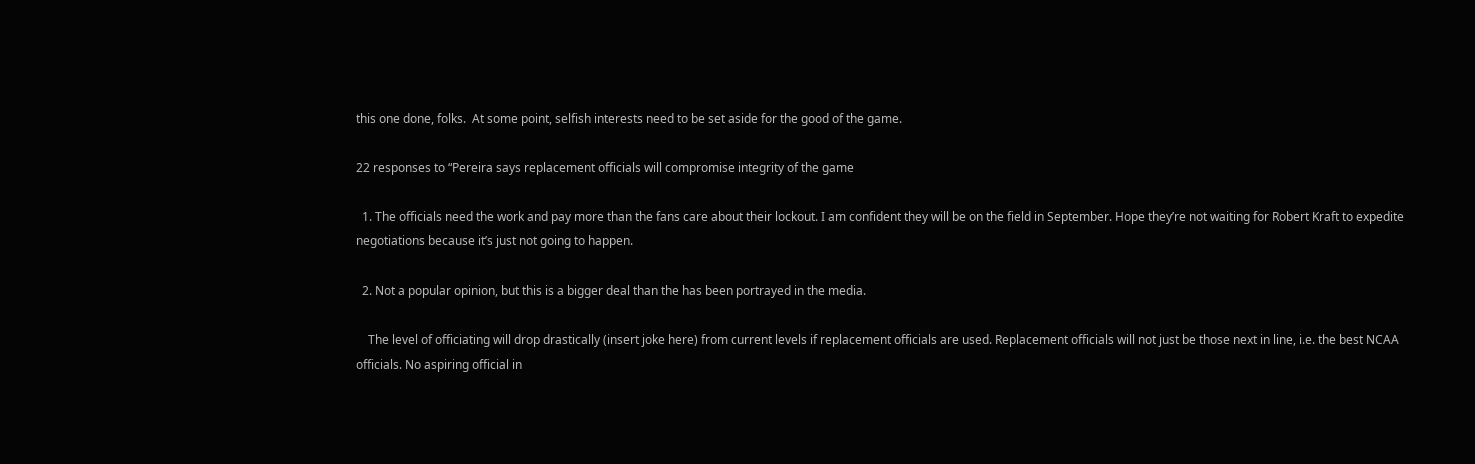this one done, folks.  At some point, selfish interests need to be set aside for the good of the game.

22 responses to “Pereira says replacement officials will compromise integrity of the game

  1. The officials need the work and pay more than the fans care about their lockout. I am confident they will be on the field in September. Hope they’re not waiting for Robert Kraft to expedite negotiations because it’s just not going to happen.

  2. Not a popular opinion, but this is a bigger deal than the has been portrayed in the media.

    The level of officiating will drop drastically (insert joke here) from current levels if replacement officials are used. Replacement officials will not just be those next in line, i.e. the best NCAA officials. No aspiring official in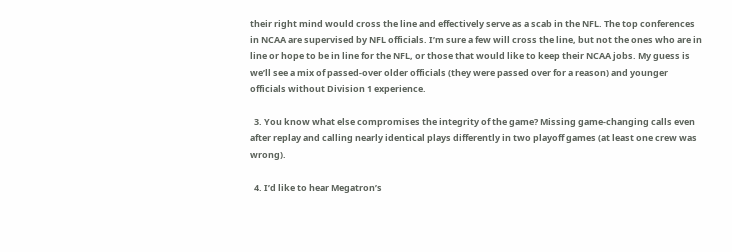their right mind would cross the line and effectively serve as a scab in the NFL. The top conferences in NCAA are supervised by NFL officials. I’m sure a few will cross the line, but not the ones who are in line or hope to be in line for the NFL, or those that would like to keep their NCAA jobs. My guess is we’ll see a mix of passed-over older officials (they were passed over for a reason) and younger officials without Division 1 experience.

  3. You know what else compromises the integrity of the game? Missing game-changing calls even after replay and calling nearly identical plays differently in two playoff games (at least one crew was wrong).

  4. I’d like to hear Megatron’s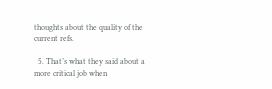thoughts about the quality of the current refs.

  5. That’s what they said about a more critical job when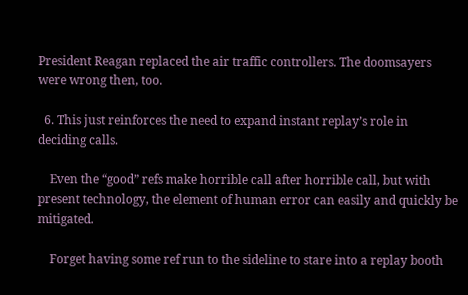President Reagan replaced the air traffic controllers. The doomsayers were wrong then, too.

  6. This just reinforces the need to expand instant replay’s role in deciding calls.

    Even the “good” refs make horrible call after horrible call, but with present technology, the element of human error can easily and quickly be mitigated.

    Forget having some ref run to the sideline to stare into a replay booth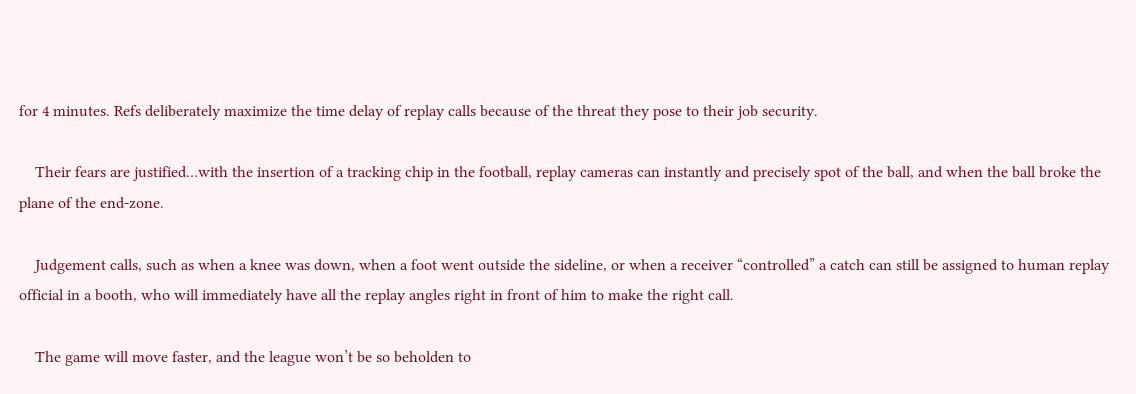for 4 minutes. Refs deliberately maximize the time delay of replay calls because of the threat they pose to their job security.

    Their fears are justified…with the insertion of a tracking chip in the football, replay cameras can instantly and precisely spot of the ball, and when the ball broke the plane of the end-zone.

    Judgement calls, such as when a knee was down, when a foot went outside the sideline, or when a receiver “controlled” a catch can still be assigned to human replay official in a booth, who will immediately have all the replay angles right in front of him to make the right call.

    The game will move faster, and the league won’t be so beholden to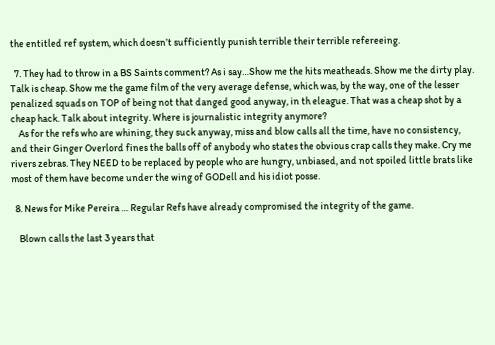the entitled ref system, which doesn’t sufficiently punish terrible their terrible refereeing.

  7. They had to throw in a BS Saints comment? As i say…Show me the hits meatheads. Show me the dirty play. Talk is cheap. Show me the game film of the very average defense, which was, by the way, one of the lesser penalized squads on TOP of being not that danged good anyway, in th eleague. That was a cheap shot by a cheap hack. Talk about integrity. Where is journalistic integrity anymore?
    As for the refs who are whining, they suck anyway, miss and blow calls all the time, have no consistency, and their Ginger Overlord fines the balls off of anybody who states the obvious crap calls they make. Cry me rivers zebras. They NEED to be replaced by people who are hungry, unbiased, and not spoiled little brats like most of them have become under the wing of GODell and his idiot posse.

  8. News for Mike Pereira … Regular Refs have already compromised the integrity of the game.

    Blown calls the last 3 years that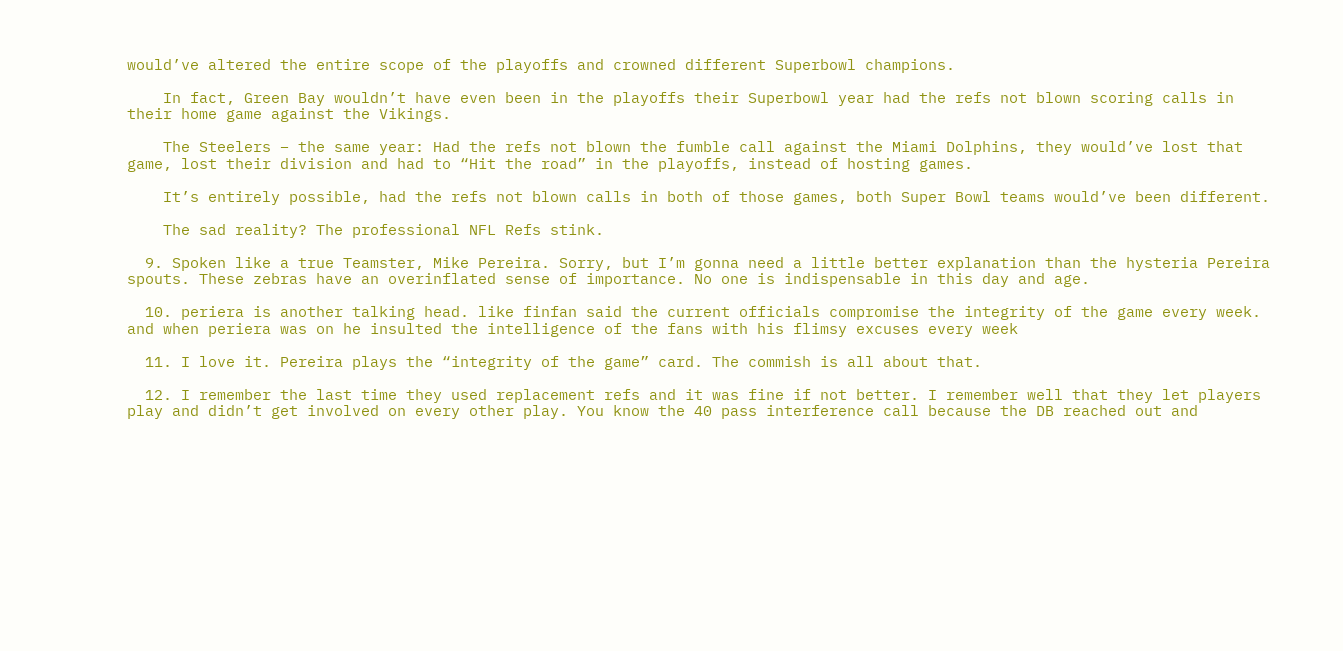would’ve altered the entire scope of the playoffs and crowned different Superbowl champions.

    In fact, Green Bay wouldn’t have even been in the playoffs their Superbowl year had the refs not blown scoring calls in their home game against the Vikings.

    The Steelers – the same year: Had the refs not blown the fumble call against the Miami Dolphins, they would’ve lost that game, lost their division and had to “Hit the road” in the playoffs, instead of hosting games.

    It’s entirely possible, had the refs not blown calls in both of those games, both Super Bowl teams would’ve been different.

    The sad reality? The professional NFL Refs stink.

  9. Spoken like a true Teamster, Mike Pereira. Sorry, but I’m gonna need a little better explanation than the hysteria Pereira spouts. These zebras have an overinflated sense of importance. No one is indispensable in this day and age.

  10. periera is another talking head. like finfan said the current officials compromise the integrity of the game every week. and when periera was on he insulted the intelligence of the fans with his flimsy excuses every week

  11. I love it. Pereira plays the “integrity of the game” card. The commish is all about that.

  12. I remember the last time they used replacement refs and it was fine if not better. I remember well that they let players play and didn’t get involved on every other play. You know the 40 pass interference call because the DB reached out and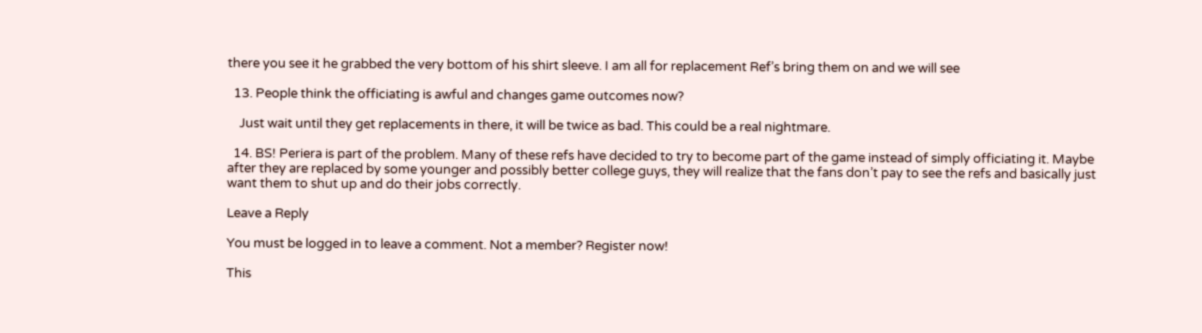there you see it he grabbed the very bottom of his shirt sleeve. I am all for replacement Ref’s bring them on and we will see

  13. People think the officiating is awful and changes game outcomes now?

    Just wait until they get replacements in there, it will be twice as bad. This could be a real nightmare.

  14. BS! Periera is part of the problem. Many of these refs have decided to try to become part of the game instead of simply officiating it. Maybe after they are replaced by some younger and possibly better college guys, they will realize that the fans don’t pay to see the refs and basically just want them to shut up and do their jobs correctly.

Leave a Reply

You must be logged in to leave a comment. Not a member? Register now!

This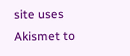site uses Akismet to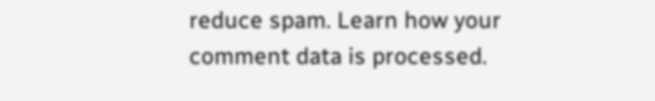reduce spam. Learn how your comment data is processed.